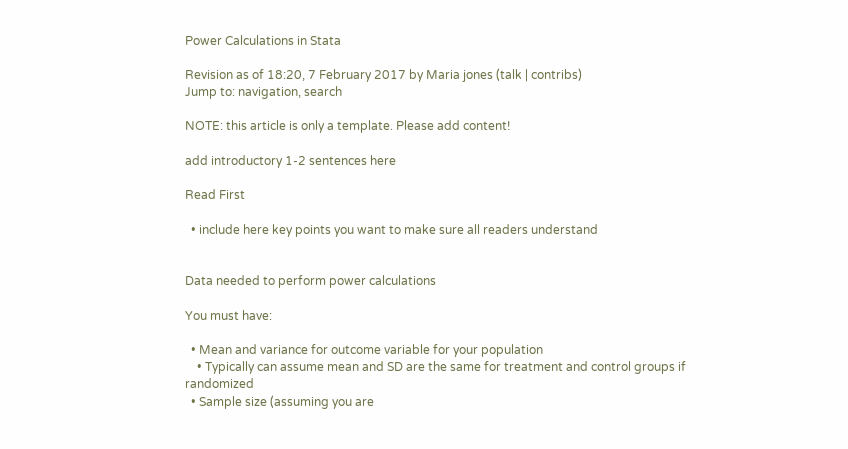Power Calculations in Stata

Revision as of 18:20, 7 February 2017 by Maria jones (talk | contribs)
Jump to: navigation, search

NOTE: this article is only a template. Please add content!

add introductory 1-2 sentences here

Read First

  • include here key points you want to make sure all readers understand


Data needed to perform power calculations

You must have:

  • Mean and variance for outcome variable for your population
    • Typically can assume mean and SD are the same for treatment and control groups if randomized
  • Sample size (assuming you are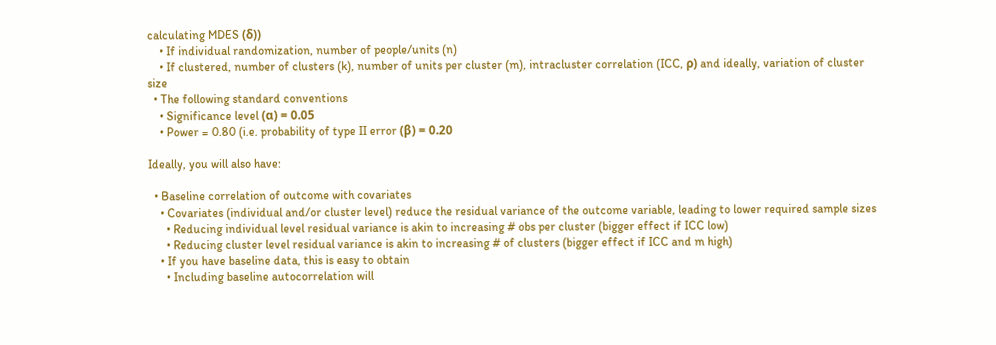calculating MDES (δ))
    • If individual randomization, number of people/units (n)
    • If clustered, number of clusters (k), number of units per cluster (m), intracluster correlation (ICC, ρ) and ideally, variation of cluster size
  • The following standard conventions
    • Significance level (α) = 0.05
    • Power = 0.80 (i.e. probability of type II error (β) = 0.20

Ideally, you will also have:

  • Baseline correlation of outcome with covariates
    • Covariates (individual and/or cluster level) reduce the residual variance of the outcome variable, leading to lower required sample sizes
      • Reducing individual level residual variance is akin to increasing # obs per cluster (bigger effect if ICC low)
      • Reducing cluster level residual variance is akin to increasing # of clusters (bigger effect if ICC and m high)
    • If you have baseline data, this is easy to obtain
      • Including baseline autocorrelation will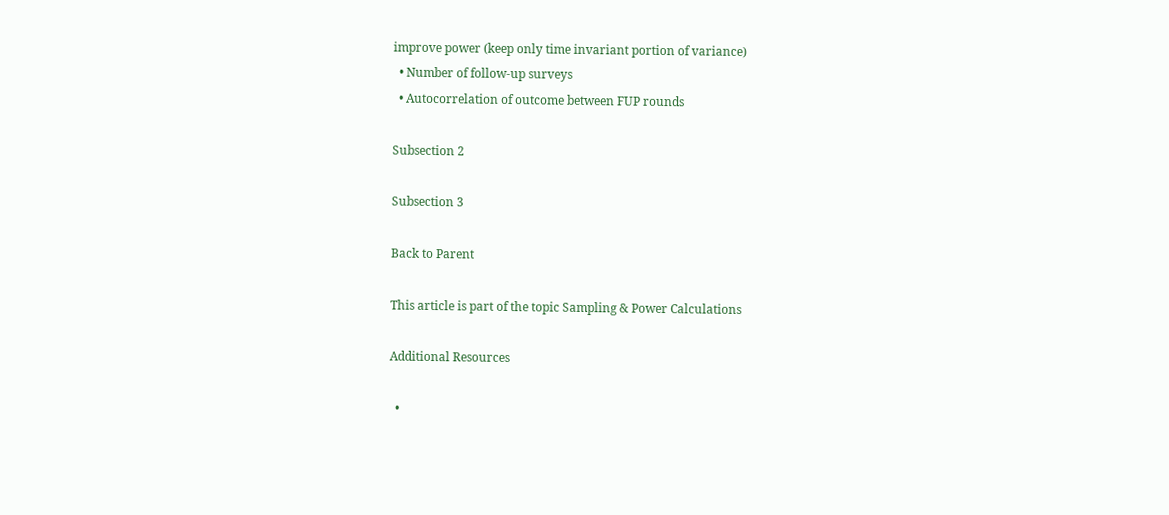improve power (keep only time invariant portion of variance)
  • Number of follow-up surveys
  • Autocorrelation of outcome between FUP rounds

Subsection 2

Subsection 3

Back to Parent

This article is part of the topic Sampling & Power Calculations

Additional Resources

  •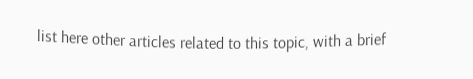list here other articles related to this topic, with a brief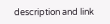description and link